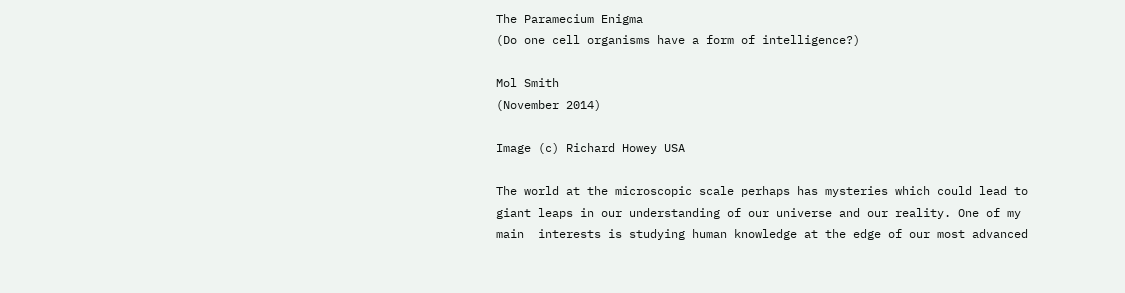The Paramecium Enigma
(Do one cell organisms have a form of intelligence?)

Mol Smith
(November 2014)

Image (c) Richard Howey USA

The world at the microscopic scale perhaps has mysteries which could lead to giant leaps in our understanding of our universe and our reality. One of my main  interests is studying human knowledge at the edge of our most advanced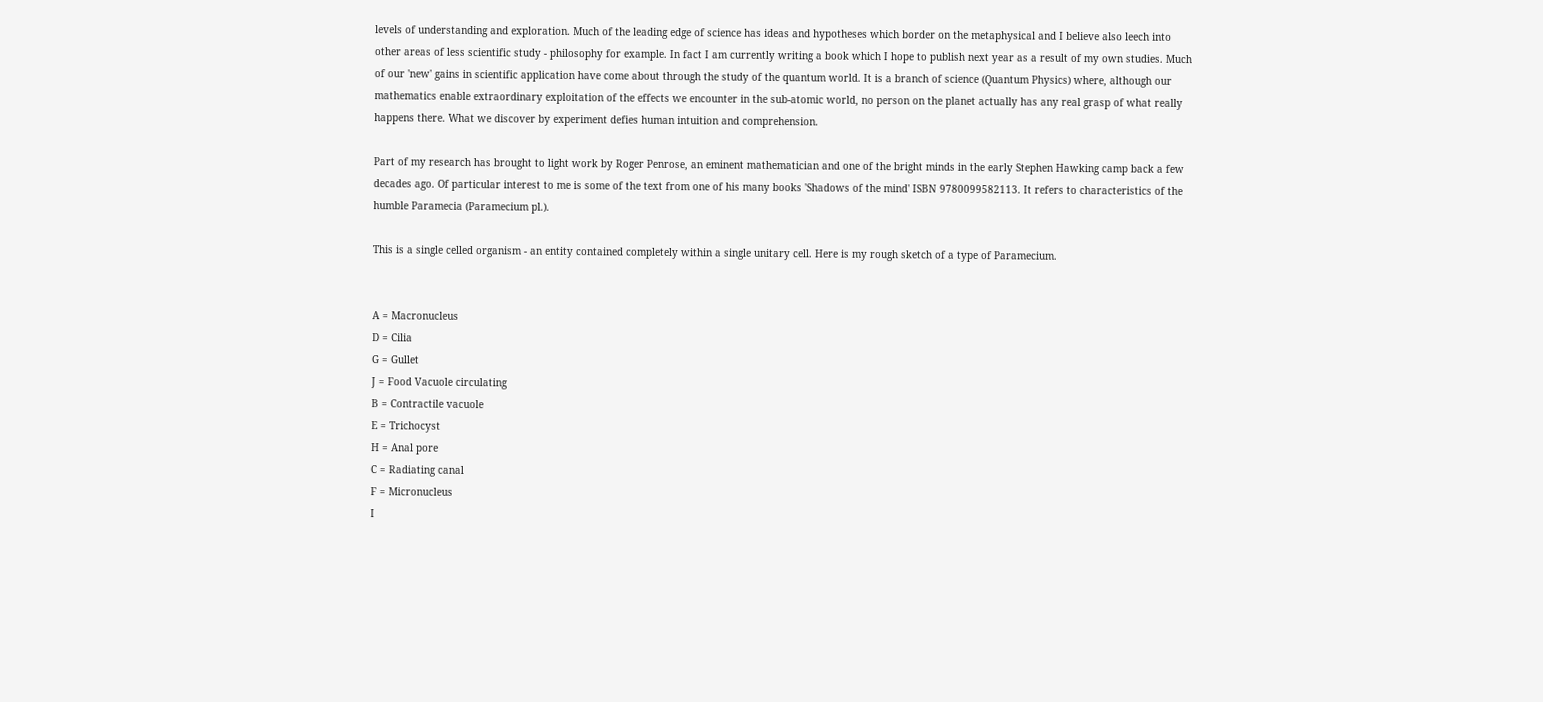levels of understanding and exploration. Much of the leading edge of science has ideas and hypotheses which border on the metaphysical and I believe also leech into other areas of less scientific study - philosophy for example. In fact I am currently writing a book which I hope to publish next year as a result of my own studies. Much of our 'new' gains in scientific application have come about through the study of the quantum world. It is a branch of science (Quantum Physics) where, although our mathematics enable extraordinary exploitation of the effects we encounter in the sub-atomic world, no person on the planet actually has any real grasp of what really happens there. What we discover by experiment defies human intuition and comprehension.

Part of my research has brought to light work by Roger Penrose, an eminent mathematician and one of the bright minds in the early Stephen Hawking camp back a few decades ago. Of particular interest to me is some of the text from one of his many books 'Shadows of the mind' ISBN 9780099582113. It refers to characteristics of the humble Paramecia (Paramecium pl.).

This is a single celled organism - an entity contained completely within a single unitary cell. Here is my rough sketch of a type of Paramecium.


A = Macronucleus
D = Cilia
G = Gullet
J = Food Vacuole circulating
B = Contractile vacuole
E = Trichocyst
H = Anal pore
C = Radiating canal
F = Micronucleus
I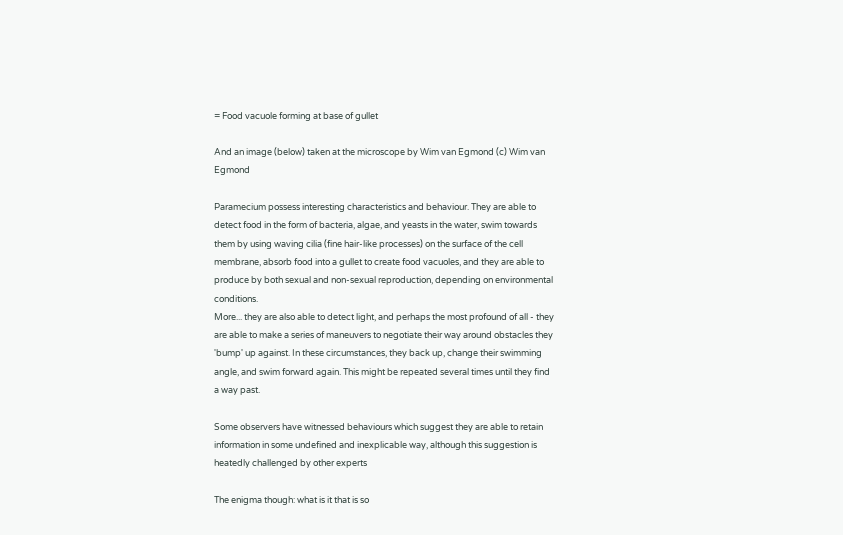= Food vacuole forming at base of gullet

And an image (below) taken at the microscope by Wim van Egmond (c) Wim van Egmond

Paramecium possess interesting characteristics and behaviour. They are able to detect food in the form of bacteria, algae, and yeasts in the water, swim towards them by using waving cilia (fine hair-like processes) on the surface of the cell membrane, absorb food into a gullet to create food vacuoles, and they are able to produce by both sexual and non-sexual reproduction, depending on environmental conditions.
More... they are also able to detect light, and perhaps the most profound of all - they are able to make a series of maneuvers to negotiate their way around obstacles they 'bump' up against. In these circumstances, they back up, change their swimming angle, and swim forward again. This might be repeated several times until they find a way past.

Some observers have witnessed behaviours which suggest they are able to retain information in some undefined and inexplicable way, although this suggestion is heatedly challenged by other experts

The enigma though: what is it that is so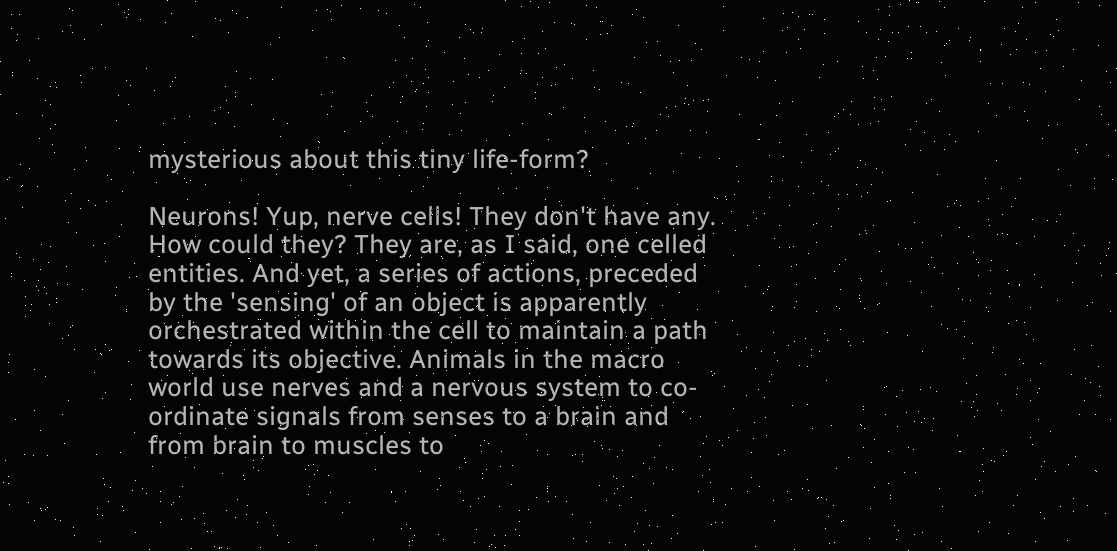mysterious about this tiny life-form?

Neurons! Yup, nerve cells! They don't have any. How could they? They are, as I said, one celled entities. And yet, a series of actions, preceded by the 'sensing' of an object is apparently orchestrated within the cell to maintain a path towards its objective. Animals in the macro world use nerves and a nervous system to co-ordinate signals from senses to a brain and from brain to muscles to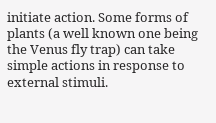initiate action. Some forms of plants (a well known one being the Venus fly trap) can take simple actions in response to external stimuli.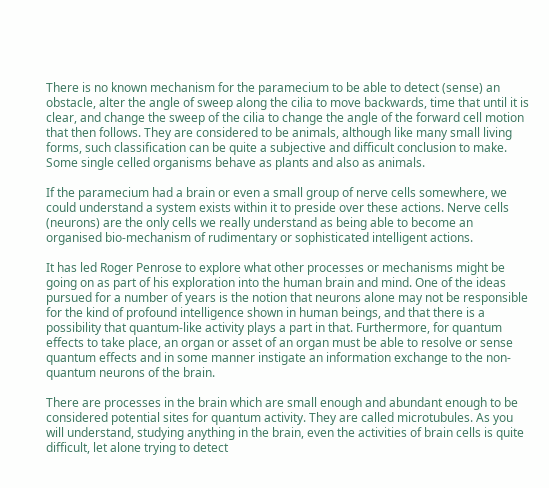There is no known mechanism for the paramecium to be able to detect (sense) an obstacle, alter the angle of sweep along the cilia to move backwards, time that until it is clear, and change the sweep of the cilia to change the angle of the forward cell motion that then follows. They are considered to be animals, although like many small living forms, such classification can be quite a subjective and difficult conclusion to make. Some single celled organisms behave as plants and also as animals.

If the paramecium had a brain or even a small group of nerve cells somewhere, we could understand a system exists within it to preside over these actions. Nerve cells (neurons) are the only cells we really understand as being able to become an organised bio-mechanism of rudimentary or sophisticated intelligent actions.

It has led Roger Penrose to explore what other processes or mechanisms might be going on as part of his exploration into the human brain and mind. One of the ideas pursued for a number of years is the notion that neurons alone may not be responsible for the kind of profound intelligence shown in human beings, and that there is a possibility that quantum-like activity plays a part in that. Furthermore, for quantum effects to take place, an organ or asset of an organ must be able to resolve or sense quantum effects and in some manner instigate an information exchange to the non-quantum neurons of the brain.

There are processes in the brain which are small enough and abundant enough to be considered potential sites for quantum activity. They are called microtubules. As you will understand, studying anything in the brain, even the activities of brain cells is quite difficult, let alone trying to detect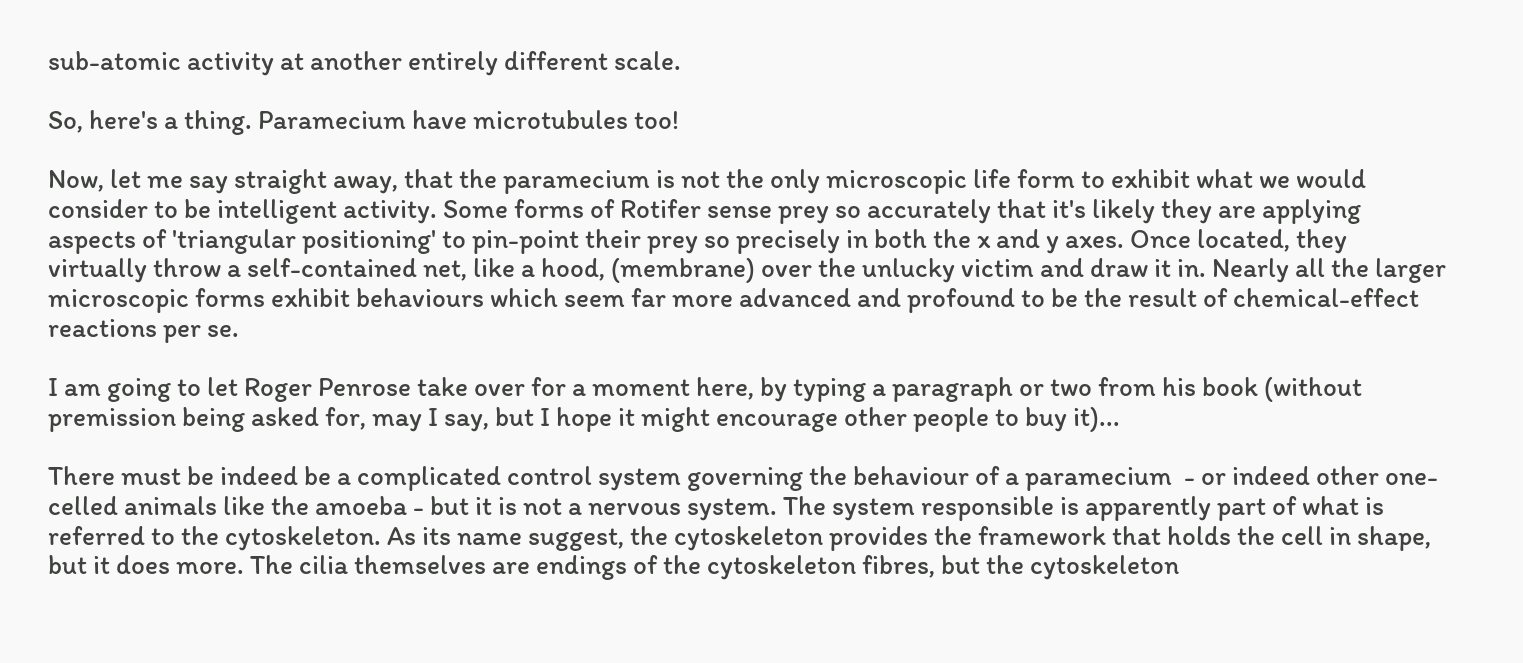sub-atomic activity at another entirely different scale.

So, here's a thing. Paramecium have microtubules too!

Now, let me say straight away, that the paramecium is not the only microscopic life form to exhibit what we would consider to be intelligent activity. Some forms of Rotifer sense prey so accurately that it's likely they are applying aspects of 'triangular positioning' to pin-point their prey so precisely in both the x and y axes. Once located, they virtually throw a self-contained net, like a hood, (membrane) over the unlucky victim and draw it in. Nearly all the larger microscopic forms exhibit behaviours which seem far more advanced and profound to be the result of chemical-effect reactions per se.

I am going to let Roger Penrose take over for a moment here, by typing a paragraph or two from his book (without premission being asked for, may I say, but I hope it might encourage other people to buy it)...

There must be indeed be a complicated control system governing the behaviour of a paramecium  - or indeed other one-celled animals like the amoeba - but it is not a nervous system. The system responsible is apparently part of what is referred to the cytoskeleton. As its name suggest, the cytoskeleton provides the framework that holds the cell in shape, but it does more. The cilia themselves are endings of the cytoskeleton fibres, but the cytoskeleton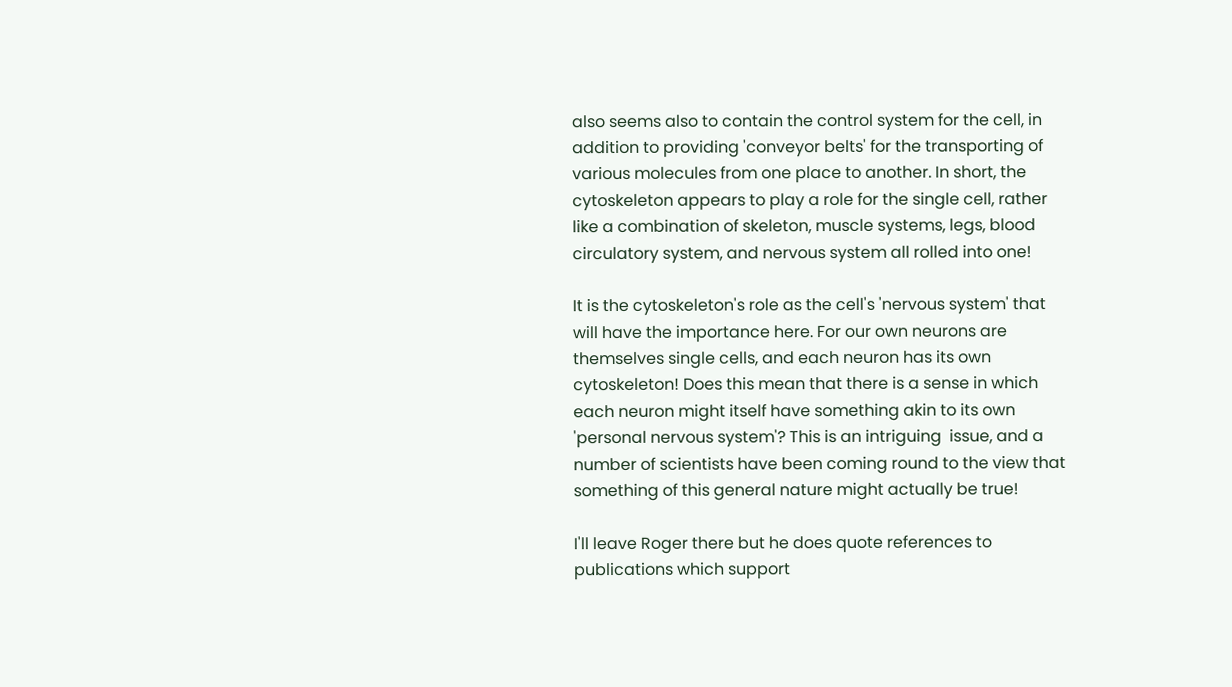also seems also to contain the control system for the cell, in addition to providing 'conveyor belts' for the transporting of various molecules from one place to another. In short, the cytoskeleton appears to play a role for the single cell, rather like a combination of skeleton, muscle systems, legs, blood circulatory system, and nervous system all rolled into one!

It is the cytoskeleton's role as the cell's 'nervous system' that will have the importance here. For our own neurons are themselves single cells, and each neuron has its own cytoskeleton! Does this mean that there is a sense in which each neuron might itself have something akin to its own 'personal nervous system'? This is an intriguing  issue, and a number of scientists have been coming round to the view that something of this general nature might actually be true!

I'll leave Roger there but he does quote references to publications which support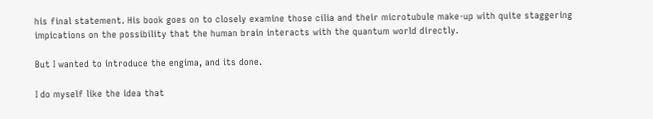his final statement. His book goes on to closely examine those cilia and their microtubule make-up with quite staggering impications on the possibility that the human brain interacts with the quantum world directly.

But I wanted to introduce the engima, and its done.

I do myself like the idea that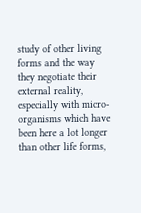study of other living forms and the way they negotiate their external reality, especially with micro-organisms which have been here a lot longer than other life forms,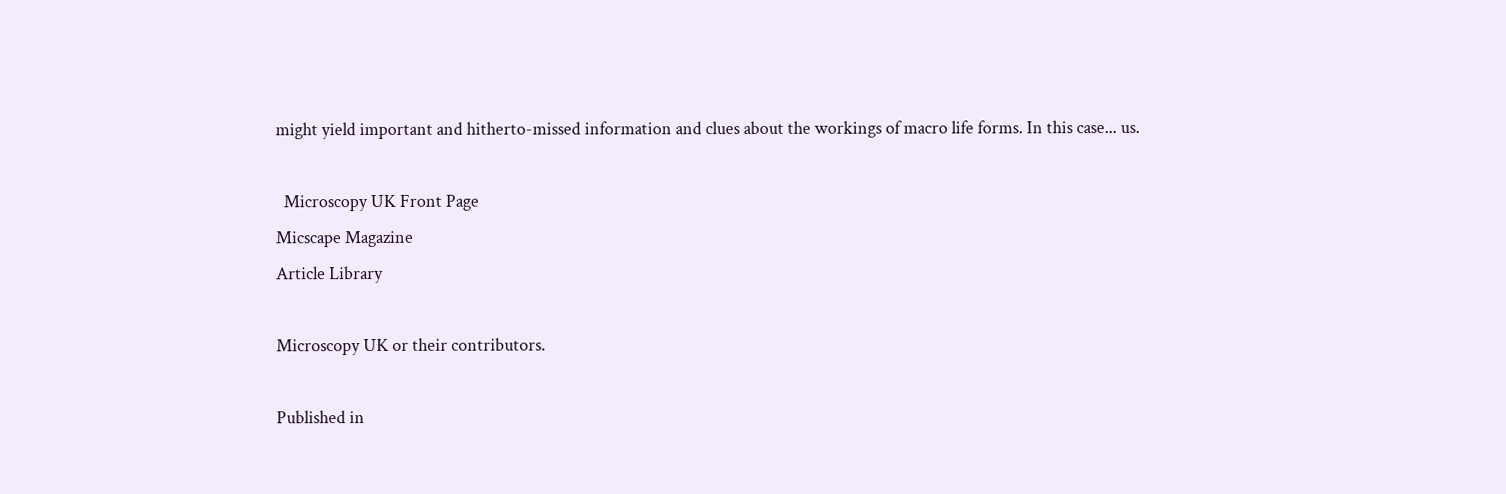might yield important and hitherto-missed information and clues about the workings of macro life forms. In this case... us.

  Microscopy UK Front Page
Micscape Magazine
Article Library

Microscopy UK or their contributors.

Published in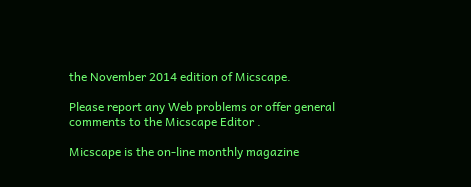the November 2014 edition of Micscape.

Please report any Web problems or offer general comments to the Micscape Editor .

Micscape is the on-line monthly magazine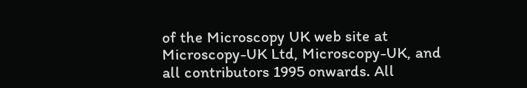of the Microscopy UK web site at Microscopy-UK Ltd, Microscopy-UK, and all contributors 1995 onwards. All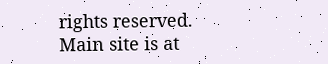rights reserved.
Main site is at